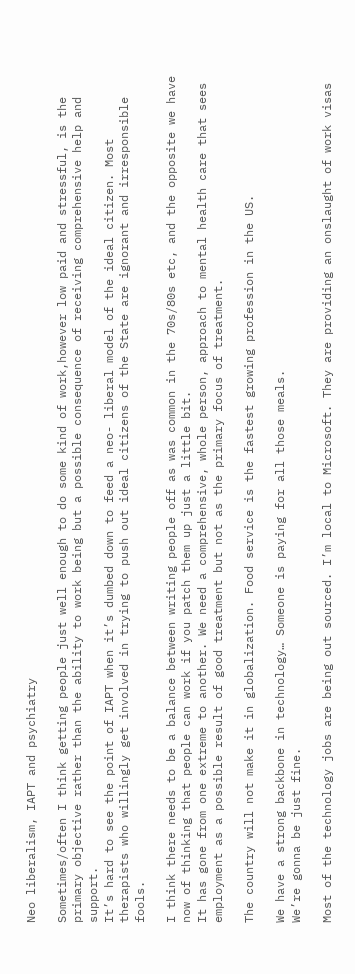Neo liberalism, IAPT and psychiatry

Sometimes/often I think getting people just well enough to do some kind of work,however low paid and stressful, is the primary objective rather than the ability to work being but a possible consequence of receiving comprehensive help and support.
It’s hard to see the point of IAPT when it’s dumbed down to feed a neo- liberal model of the ideal citizen. Most therapists who willingly get involved in trying to push out ideal citizens of the State are ignorant and irresponsible fools.

I think there needs to be a balance between writing people off as was common in the 70s/80s etc, and the opposite we have now of thinking that people can work if you patch them up just a little bit.
It has gone from one extreme to another. We need a comprehensive, whole person, approach to mental health care that sees employment as a possible result of good treatment but not as the primary focus of treatment.

The country will not make it in globalization. Food service is the fastest growing profession in the US.

We have a strong backbone in technology… Someone is paying for all those meals.
We’re gonna be just fine.

Most of the technology jobs are being out sourced. I’m local to Microsoft. They are providing an onslaught of work visas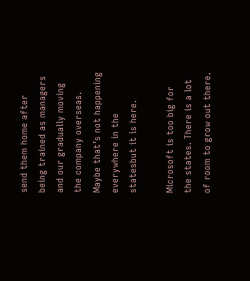send them home after being trained as managers and our gradually moving the company overseas. Maybe that’s not happening everywhere in the statesbut it is here.

Microsoft is too big for the states. There is a lot of room to grow out there.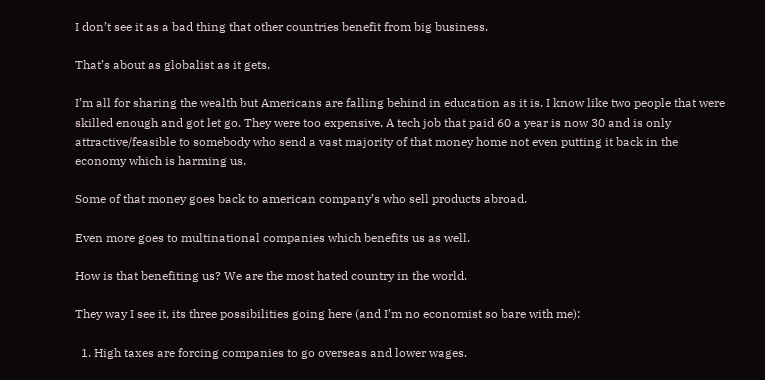I don’t see it as a bad thing that other countries benefit from big business.

That’s about as globalist as it gets.

I’m all for sharing the wealth but Americans are falling behind in education as it is. I know like two people that were skilled enough and got let go. They were too expensive. A tech job that paid 60 a year is now 30 and is only attractive/feasible to somebody who send a vast majority of that money home not even putting it back in the economy which is harming us.

Some of that money goes back to american company’s who sell products abroad.

Even more goes to multinational companies which benefits us as well.

How is that benefiting us? We are the most hated country in the world.

They way I see it, its three possibilities going here (and I’m no economist so bare with me):

  1. High taxes are forcing companies to go overseas and lower wages.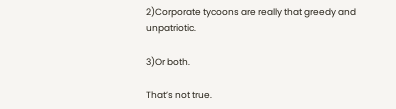2)Corporate tycoons are really that greedy and unpatriotic.

3)Or both.

That’s not true.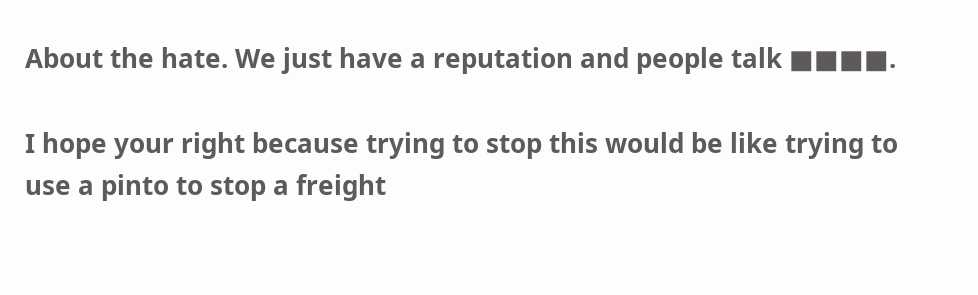About the hate. We just have a reputation and people talk ■■■■.

I hope your right because trying to stop this would be like trying to use a pinto to stop a freight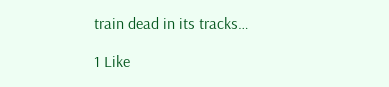train dead in its tracks…

1 Like